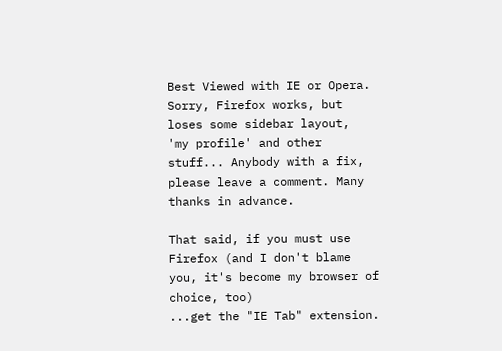Best Viewed with IE or Opera. Sorry, Firefox works, but loses some sidebar layout,
'my profile' and other stuff... Anybody with a fix, please leave a comment. Many thanks in advance.

That said, if you must use Firefox (and I don't blame you, it's become my browser of choice, too)
...get the "IE Tab" extension.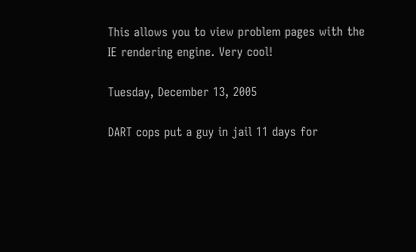This allows you to view problem pages with the IE rendering engine. Very cool!

Tuesday, December 13, 2005

DART cops put a guy in jail 11 days for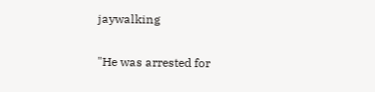jaywalking

"He was arrested for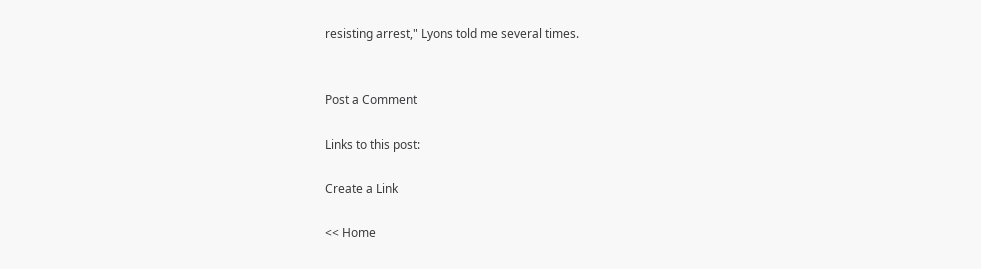resisting arrest," Lyons told me several times.


Post a Comment

Links to this post:

Create a Link

<< Home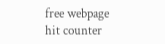free webpage hit counter